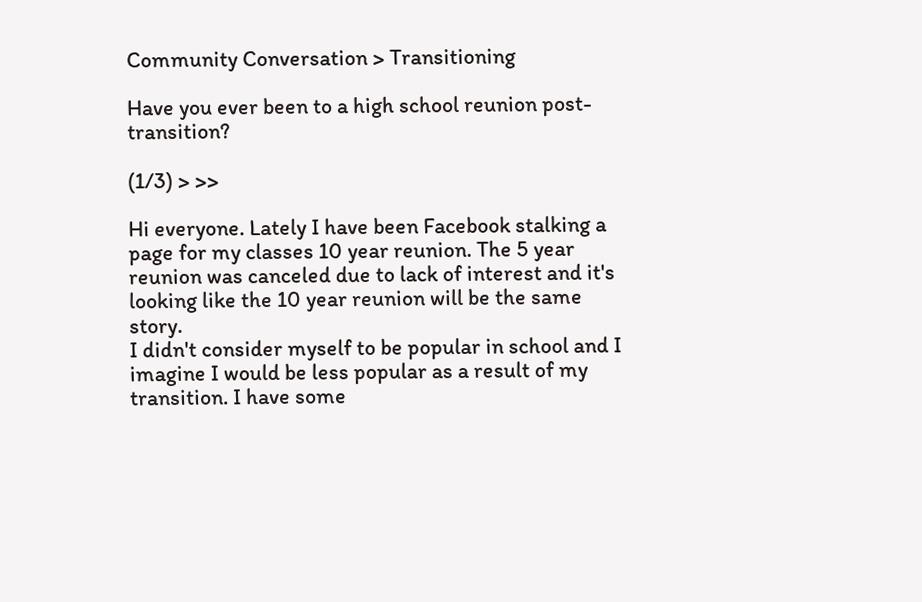Community Conversation > Transitioning

Have you ever been to a high school reunion post-transition?

(1/3) > >>

Hi everyone. Lately I have been Facebook stalking a page for my classes 10 year reunion. The 5 year reunion was canceled due to lack of interest and it's looking like the 10 year reunion will be the same story.
I didn't consider myself to be popular in school and I imagine I would be less popular as a result of my transition. I have some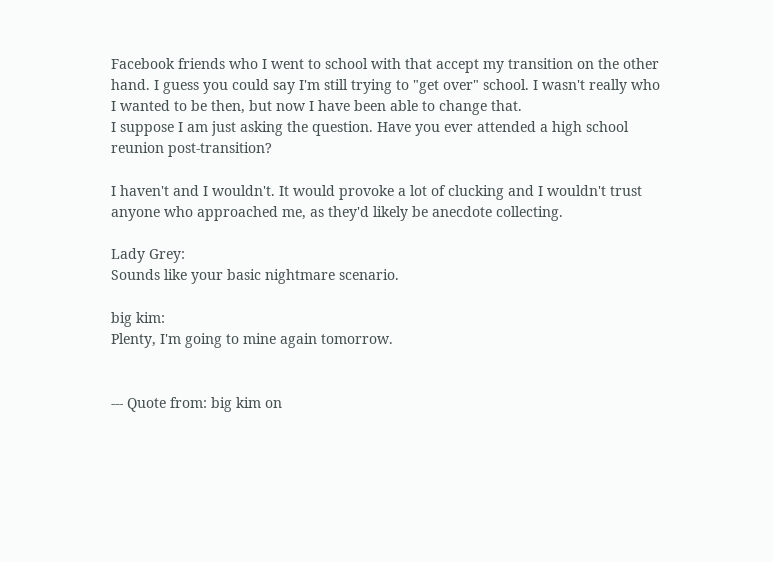Facebook friends who I went to school with that accept my transition on the other hand. I guess you could say I'm still trying to "get over" school. I wasn't really who I wanted to be then, but now I have been able to change that.
I suppose I am just asking the question. Have you ever attended a high school reunion post-transition?

I haven't and I wouldn't. It would provoke a lot of clucking and I wouldn't trust anyone who approached me, as they'd likely be anecdote collecting.

Lady Grey:
Sounds like your basic nightmare scenario.

big kim:
Plenty, I'm going to mine again tomorrow.


--- Quote from: big kim on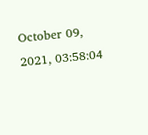October 09, 2021, 03:58:04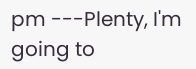pm ---Plenty, I'm going to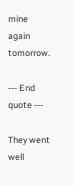mine again tomorrow.

--- End quote ---

They went well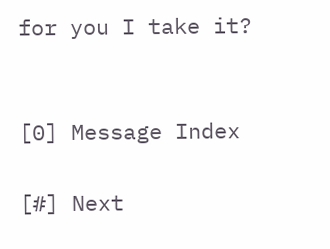for you I take it?


[0] Message Index

[#] Next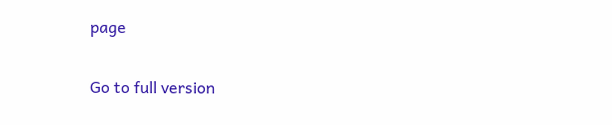page

Go to full version